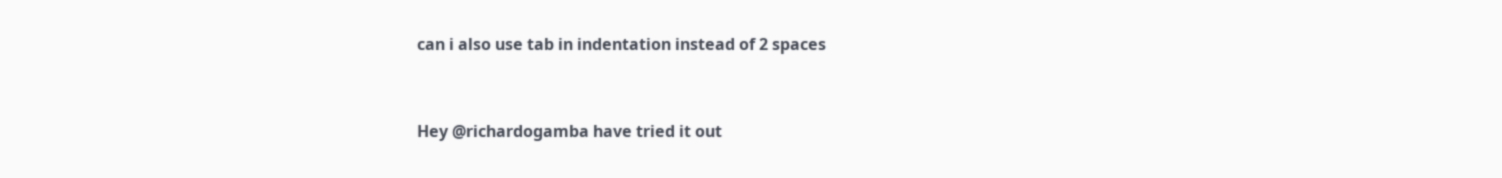can i also use tab in indentation instead of 2 spaces


Hey @richardogamba have tried it out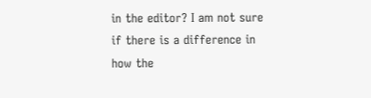in the editor? I am not sure if there is a difference in how the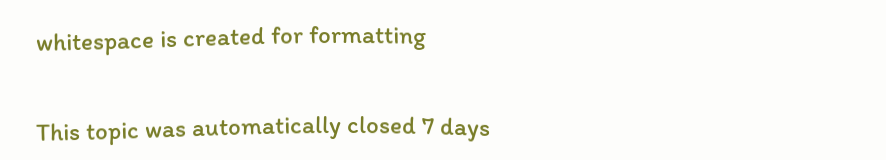whitespace is created for formatting


This topic was automatically closed 7 days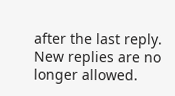after the last reply. New replies are no longer allowed.